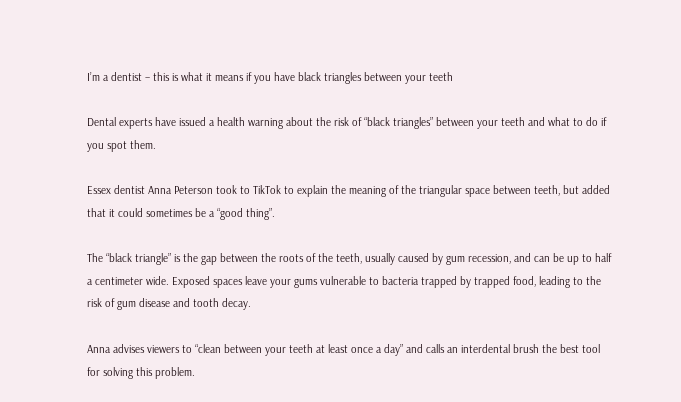I’m a dentist – this is what it means if you have black triangles between your teeth

Dental experts have issued a health warning about the risk of “black triangles” between your teeth and what to do if you spot them.

Essex dentist Anna Peterson took to TikTok to explain the meaning of the triangular space between teeth, but added that it could sometimes be a “good thing”.

The “black triangle” is the gap between the roots of the teeth, usually caused by gum recession, and can be up to half a centimeter wide. Exposed spaces leave your gums vulnerable to bacteria trapped by trapped food, leading to the risk of gum disease and tooth decay.

Anna advises viewers to “clean between your teeth at least once a day” and calls an interdental brush the best tool for solving this problem.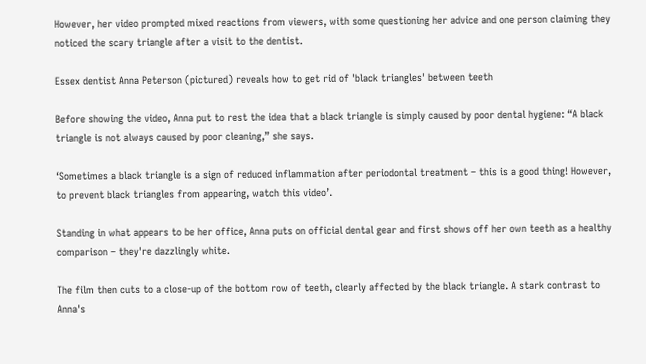However, her video prompted mixed reactions from viewers, with some questioning her advice and one person claiming they noticed the scary triangle after a visit to the dentist.

Essex dentist Anna Peterson (pictured) reveals how to get rid of 'black triangles' between teeth

Before showing the video, Anna put to rest the idea that a black triangle is simply caused by poor dental hygiene: “A black triangle is not always caused by poor cleaning,” she says.

‘Sometimes a black triangle is a sign of reduced inflammation after periodontal treatment – this is a good thing! However, to prevent black triangles from appearing, watch this video’.

Standing in what appears to be her office, Anna puts on official dental gear and first shows off her own teeth as a healthy comparison – they're dazzlingly white.

The film then cuts to a close-up of the bottom row of teeth, clearly affected by the black triangle. A stark contrast to Anna's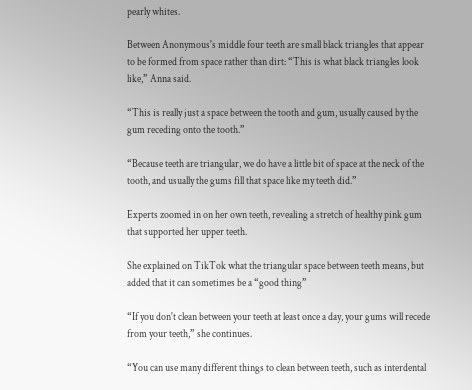pearly whites.

Between Anonymous's middle four teeth are small black triangles that appear to be formed from space rather than dirt: “This is what black triangles look like,” Anna said.

“This is really just a space between the tooth and gum, usually caused by the gum receding onto the tooth.”

“Because teeth are triangular, we do have a little bit of space at the neck of the tooth, and usually the gums fill that space like my teeth did.”

Experts zoomed in on her own teeth, revealing a stretch of healthy pink gum that supported her upper teeth.

She explained on TikTok what the triangular space between teeth means, but added that it can sometimes be a “good thing”

“If you don't clean between your teeth at least once a day, your gums will recede from your teeth,” she continues.

“You can use many different things to clean between teeth, such as interdental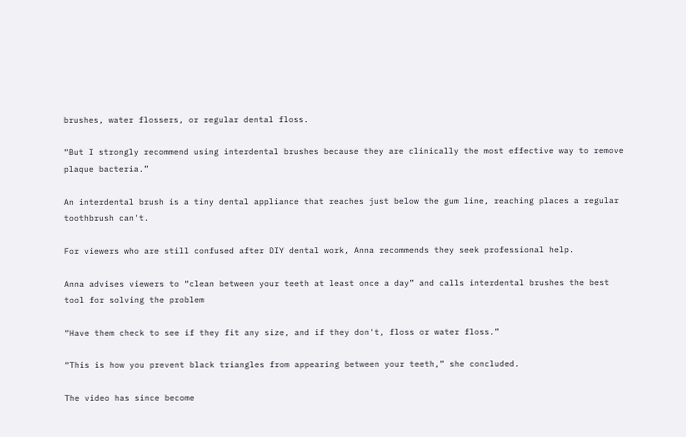brushes, water flossers, or regular dental floss.

“But I strongly recommend using interdental brushes because they are clinically the most effective way to remove plaque bacteria.”

An interdental brush is a tiny dental appliance that reaches just below the gum line, reaching places a regular toothbrush can't.

For viewers who are still confused after DIY dental work, Anna recommends they seek professional help.

Anna advises viewers to “clean between your teeth at least once a day” and calls interdental brushes the best tool for solving the problem

“Have them check to see if they fit any size, and if they don't, floss or water floss.”

“This is how you prevent black triangles from appearing between your teeth,” she concluded.

The video has since become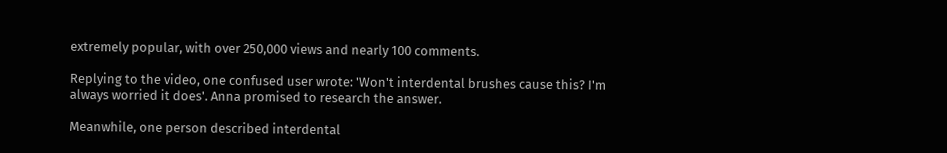extremely popular, with over 250,000 views and nearly 100 comments.

Replying to the video, one confused user wrote: 'Won't interdental brushes cause this? I'm always worried it does'. Anna promised to research the answer.

Meanwhile, one person described interdental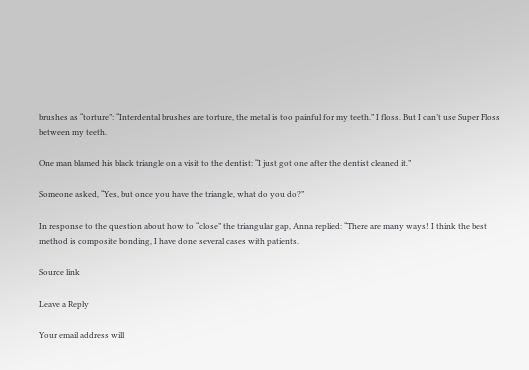brushes as “torture”: “Interdental brushes are torture, the metal is too painful for my teeth.” I floss. But I can’t use Super Floss between my teeth.

One man blamed his black triangle on a visit to the dentist: “I just got one after the dentist cleaned it.”

Someone asked, “Yes, but once you have the triangle, what do you do?”

In response to the question about how to “close” the triangular gap, Anna replied: “There are many ways! I think the best method is composite bonding, I have done several cases with patients.

Source link

Leave a Reply

Your email address will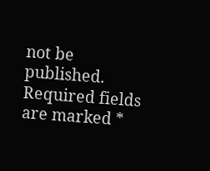not be published. Required fields are marked *